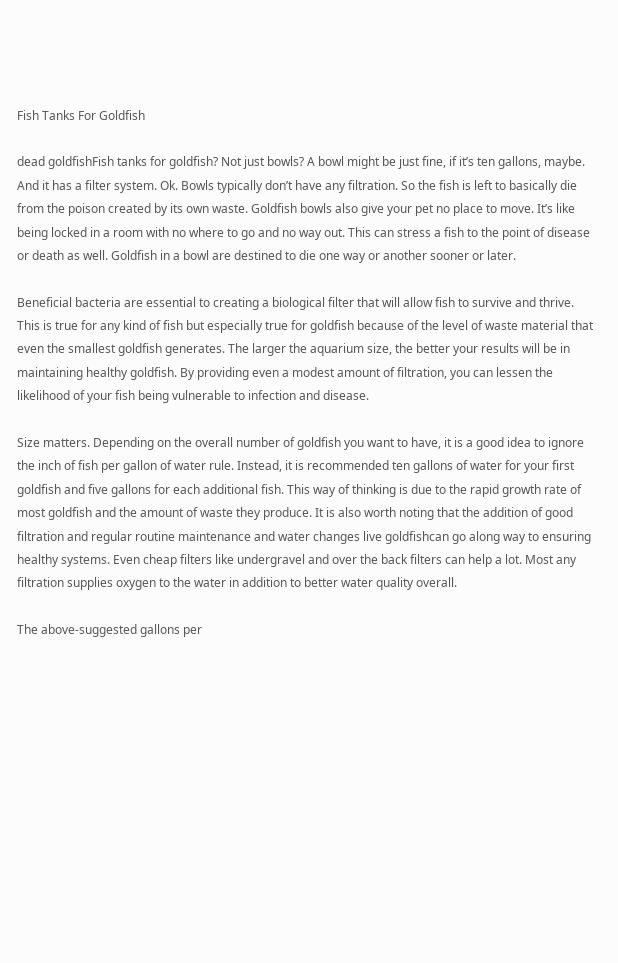Fish Tanks For Goldfish

dead goldfishFish tanks for goldfish? Not just bowls? A bowl might be just fine, if it’s ten gallons, maybe. And it has a filter system. Ok. Bowls typically don’t have any filtration. So the fish is left to basically die from the poison created by its own waste. Goldfish bowls also give your pet no place to move. It’s like being locked in a room with no where to go and no way out. This can stress a fish to the point of disease or death as well. Goldfish in a bowl are destined to die one way or another sooner or later.

Beneficial bacteria are essential to creating a biological filter that will allow fish to survive and thrive. This is true for any kind of fish but especially true for goldfish because of the level of waste material that even the smallest goldfish generates. The larger the aquarium size, the better your results will be in maintaining healthy goldfish. By providing even a modest amount of filtration, you can lessen the likelihood of your fish being vulnerable to infection and disease.

Size matters. Depending on the overall number of goldfish you want to have, it is a good idea to ignore the inch of fish per gallon of water rule. Instead, it is recommended ten gallons of water for your first goldfish and five gallons for each additional fish. This way of thinking is due to the rapid growth rate of most goldfish and the amount of waste they produce. It is also worth noting that the addition of good filtration and regular routine maintenance and water changes live goldfishcan go along way to ensuring healthy systems. Even cheap filters like undergravel and over the back filters can help a lot. Most any filtration supplies oxygen to the water in addition to better water quality overall.

The above-suggested gallons per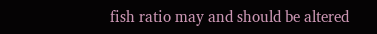fish ratio may and should be altered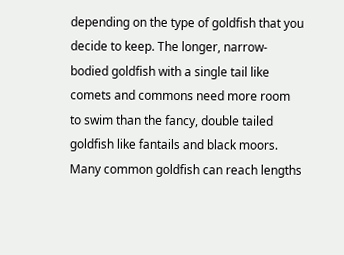depending on the type of goldfish that you decide to keep. The longer, narrow-bodied goldfish with a single tail like comets and commons need more room to swim than the fancy, double tailed goldfish like fantails and black moors. Many common goldfish can reach lengths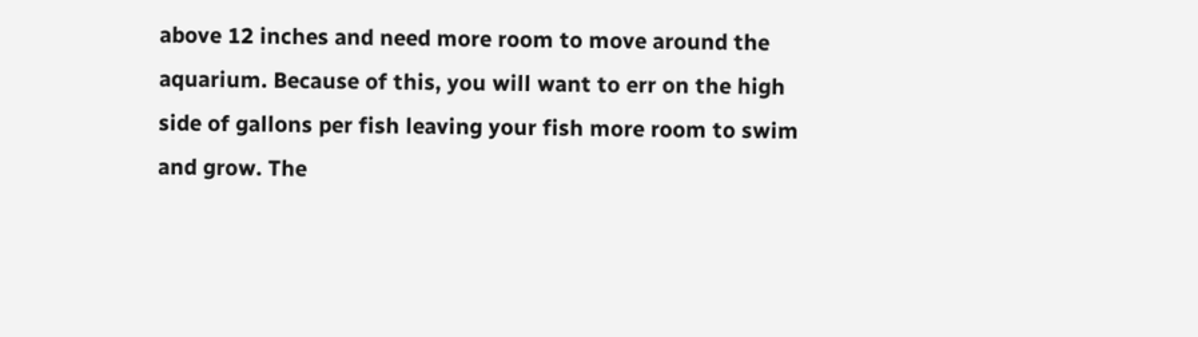above 12 inches and need more room to move around the aquarium. Because of this, you will want to err on the high side of gallons per fish leaving your fish more room to swim and grow. The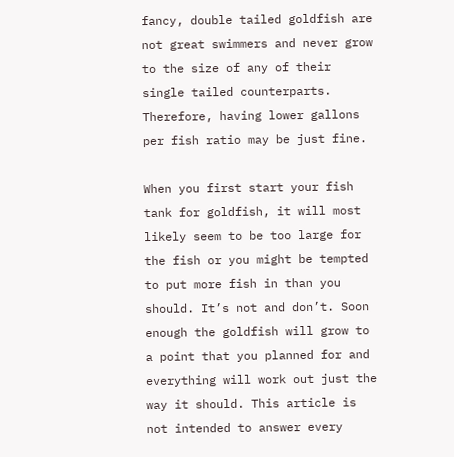fancy, double tailed goldfish are not great swimmers and never grow to the size of any of their single tailed counterparts. Therefore, having lower gallons per fish ratio may be just fine.

When you first start your fish tank for goldfish, it will most likely seem to be too large for the fish or you might be tempted to put more fish in than you should. It’s not and don’t. Soon enough the goldfish will grow to a point that you planned for and everything will work out just the way it should. This article is not intended to answer every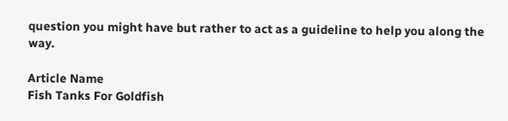question you might have but rather to act as a guideline to help you along the way.

Article Name
Fish Tanks For Goldfish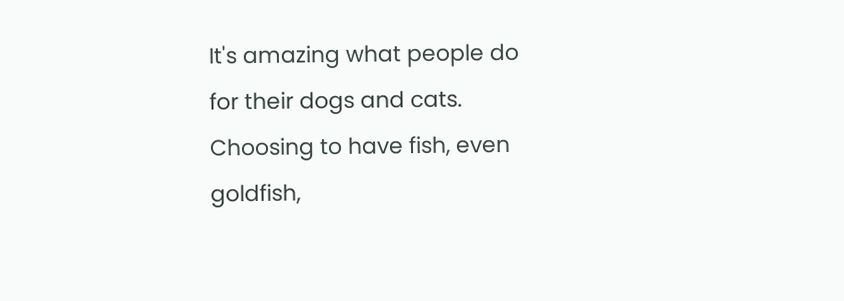It's amazing what people do for their dogs and cats. Choosing to have fish, even goldfish,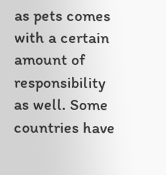as pets comes with a certain amount of responsibility as well. Some countries have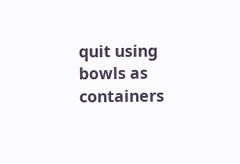quit using bowls as containers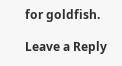for goldfish.

Leave a Reply